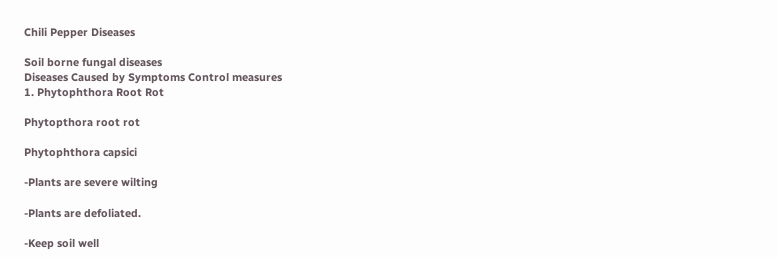Chili Pepper Diseases

Soil borne fungal diseases
Diseases Caused by Symptoms Control measures
1. Phytophthora Root Rot

Phytopthora root rot

Phytophthora capsici

-Plants are severe wilting

-Plants are defoliated.

-Keep soil well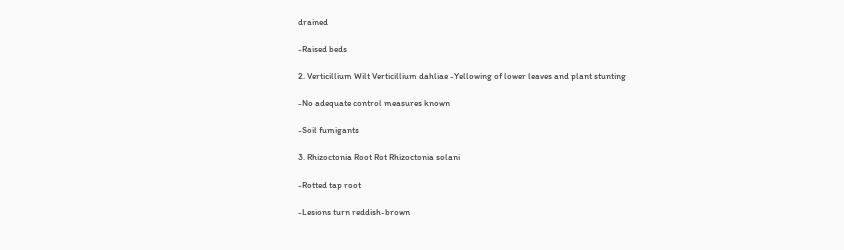drained

-Raised beds

2. Verticillium Wilt Verticillium dahliae -Yellowing of lower leaves and plant stunting

-No adequate control measures known

-Soil fumigants

3. Rhizoctonia Root Rot Rhizoctonia solani

-Rotted tap root

-Lesions turn reddish-brown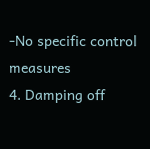-No specific control measures
4. Damping off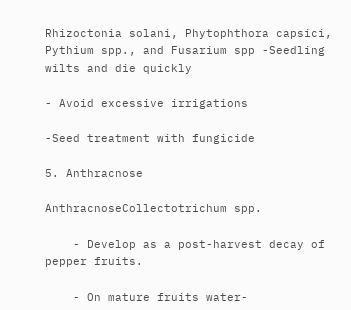Rhizoctonia solani, Phytophthora capsici, Pythium spp., and Fusarium spp -Seedling wilts and die quickly

- Avoid excessive irrigations

-Seed treatment with fungicide

5. Anthracnose

AnthracnoseCollectotrichum spp.

    - Develop as a post-harvest decay of pepper fruits.

    - On mature fruits water-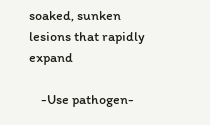soaked, sunken lesions that rapidly expand

    -Use pathogen-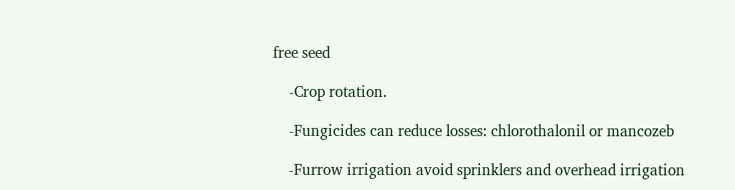free seed

    -Crop rotation.

    -Fungicides can reduce losses: chlorothalonil or mancozeb

    -Furrow irrigation avoid sprinklers and overhead irrigation